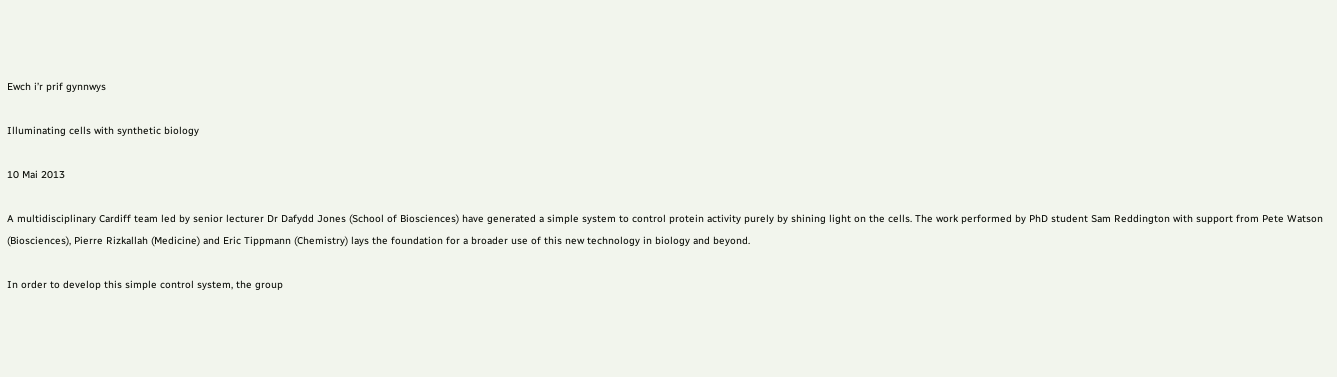Ewch i’r prif gynnwys

Illuminating cells with synthetic biology

10 Mai 2013

A multidisciplinary Cardiff team led by senior lecturer Dr Dafydd Jones (School of Biosciences) have generated a simple system to control protein activity purely by shining light on the cells. The work performed by PhD student Sam Reddington with support from Pete Watson (Biosciences), Pierre Rizkallah (Medicine) and Eric Tippmann (Chemistry) lays the foundation for a broader use of this new technology in biology and beyond.

In order to develop this simple control system, the group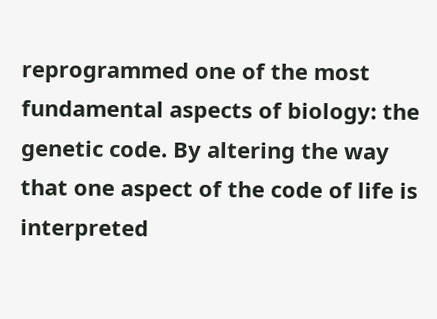reprogrammed one of the most fundamental aspects of biology: the genetic code. By altering the way that one aspect of the code of life is interpreted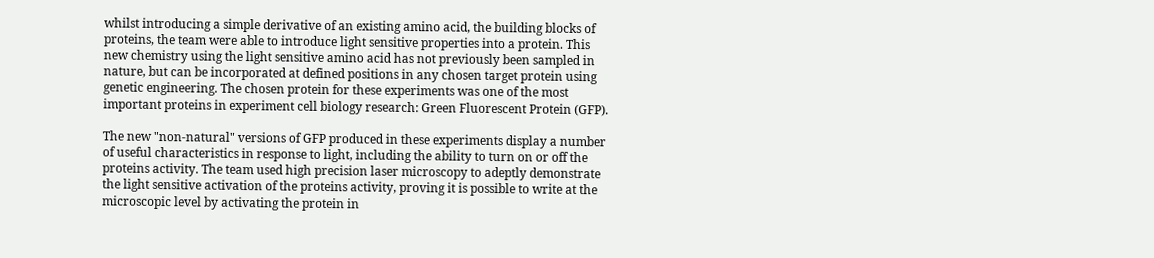whilst introducing a simple derivative of an existing amino acid, the building blocks of proteins, the team were able to introduce light sensitive properties into a protein. This new chemistry using the light sensitive amino acid has not previously been sampled in nature, but can be incorporated at defined positions in any chosen target protein using genetic engineering. The chosen protein for these experiments was one of the most important proteins in experiment cell biology research: Green Fluorescent Protein (GFP).

The new "non-natural" versions of GFP produced in these experiments display a number of useful characteristics in response to light, including the ability to turn on or off the proteins activity. The team used high precision laser microscopy to adeptly demonstrate the light sensitive activation of the proteins activity, proving it is possible to write at the microscopic level by activating the protein in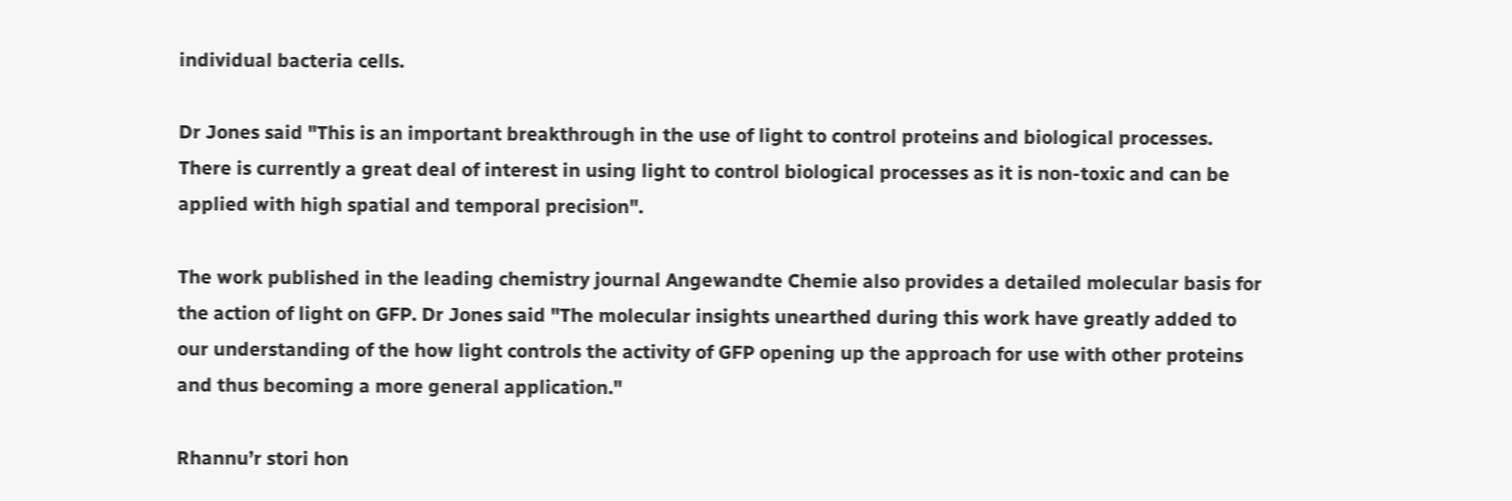individual bacteria cells.

Dr Jones said "This is an important breakthrough in the use of light to control proteins and biological processes. There is currently a great deal of interest in using light to control biological processes as it is non-toxic and can be applied with high spatial and temporal precision".

The work published in the leading chemistry journal Angewandte Chemie also provides a detailed molecular basis for the action of light on GFP. Dr Jones said "The molecular insights unearthed during this work have greatly added to our understanding of the how light controls the activity of GFP opening up the approach for use with other proteins and thus becoming a more general application."

Rhannu’r stori hon